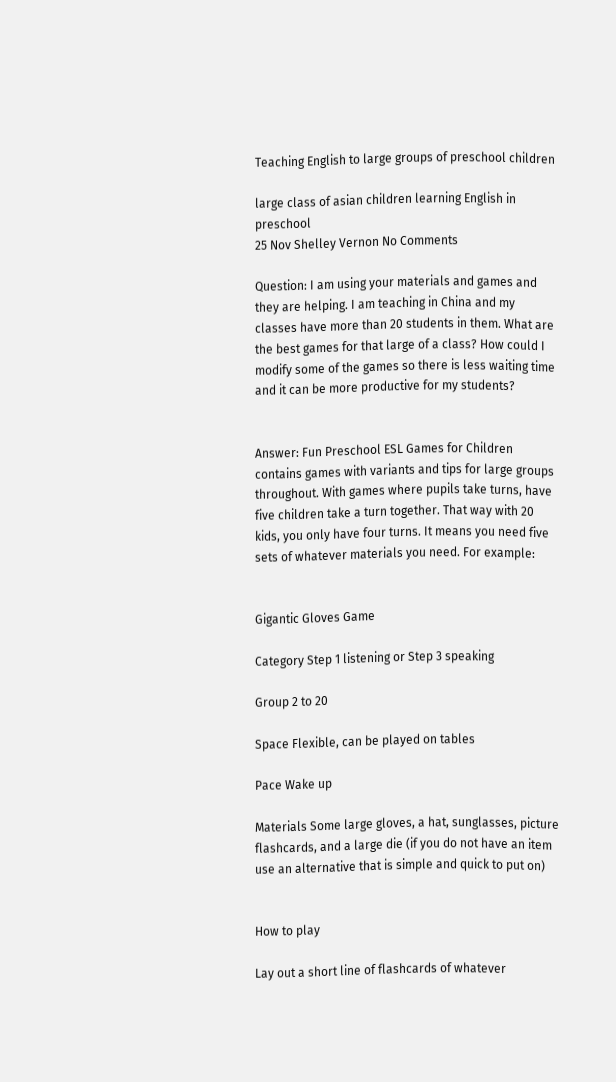Teaching English to large groups of preschool children

large class of asian children learning English in preschool
25 Nov Shelley Vernon No Comments

Question: I am using your materials and games and they are helping. I am teaching in China and my classes have more than 20 students in them. What are the best games for that large of a class? How could I modify some of the games so there is less waiting time and it can be more productive for my students?


Answer: Fun Preschool ESL Games for Children contains games with variants and tips for large groups throughout. With games where pupils take turns, have five children take a turn together. That way with 20 kids, you only have four turns. It means you need five sets of whatever materials you need. For example:


Gigantic Gloves Game

Category Step 1 listening or Step 3 speaking

Group 2 to 20

Space Flexible, can be played on tables

Pace Wake up

Materials Some large gloves, a hat, sunglasses, picture flashcards, and a large die (if you do not have an item use an alternative that is simple and quick to put on)


How to play

Lay out a short line of flashcards of whatever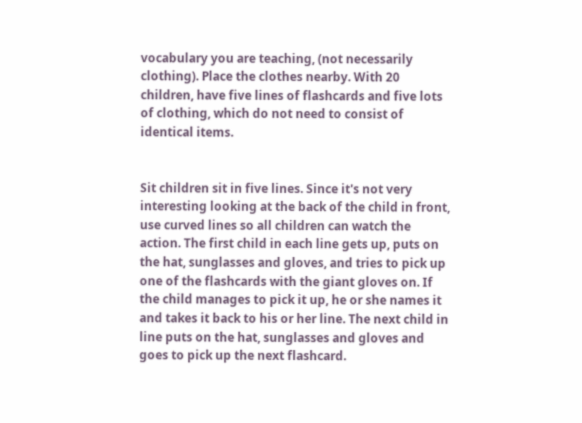vocabulary you are teaching, (not necessarily clothing). Place the clothes nearby. With 20 children, have five lines of flashcards and five lots of clothing, which do not need to consist of identical items.


Sit children sit in five lines. Since it's not very interesting looking at the back of the child in front, use curved lines so all children can watch the action. The first child in each line gets up, puts on the hat, sunglasses and gloves, and tries to pick up one of the flashcards with the giant gloves on. If the child manages to pick it up, he or she names it and takes it back to his or her line. The next child in line puts on the hat, sunglasses and gloves and goes to pick up the next flashcard.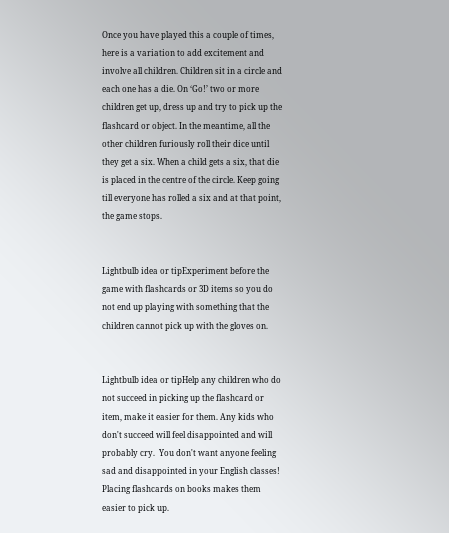Once you have played this a couple of times, here is a variation to add excitement and involve all children. Children sit in a circle and each one has a die. On ‘Go!’ two or more children get up, dress up and try to pick up the flashcard or object. In the meantime, all the other children furiously roll their dice until they get a six. When a child gets a six, that die is placed in the centre of the circle. Keep going till everyone has rolled a six and at that point, the game stops.


Lightbulb idea or tipExperiment before the game with flashcards or 3D items so you do not end up playing with something that the children cannot pick up with the gloves on.


Lightbulb idea or tipHelp any children who do not succeed in picking up the flashcard or item, make it easier for them. Any kids who don't succeed will feel disappointed and will probably cry.  You don't want anyone feeling sad and disappointed in your English classes! Placing flashcards on books makes them easier to pick up.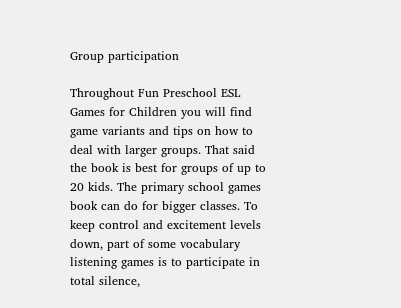Group participation

Throughout Fun Preschool ESL Games for Children you will find game variants and tips on how to deal with larger groups. That said the book is best for groups of up to 20 kids. The primary school games book can do for bigger classes. To keep control and excitement levels down, part of some vocabulary listening games is to participate in total silence,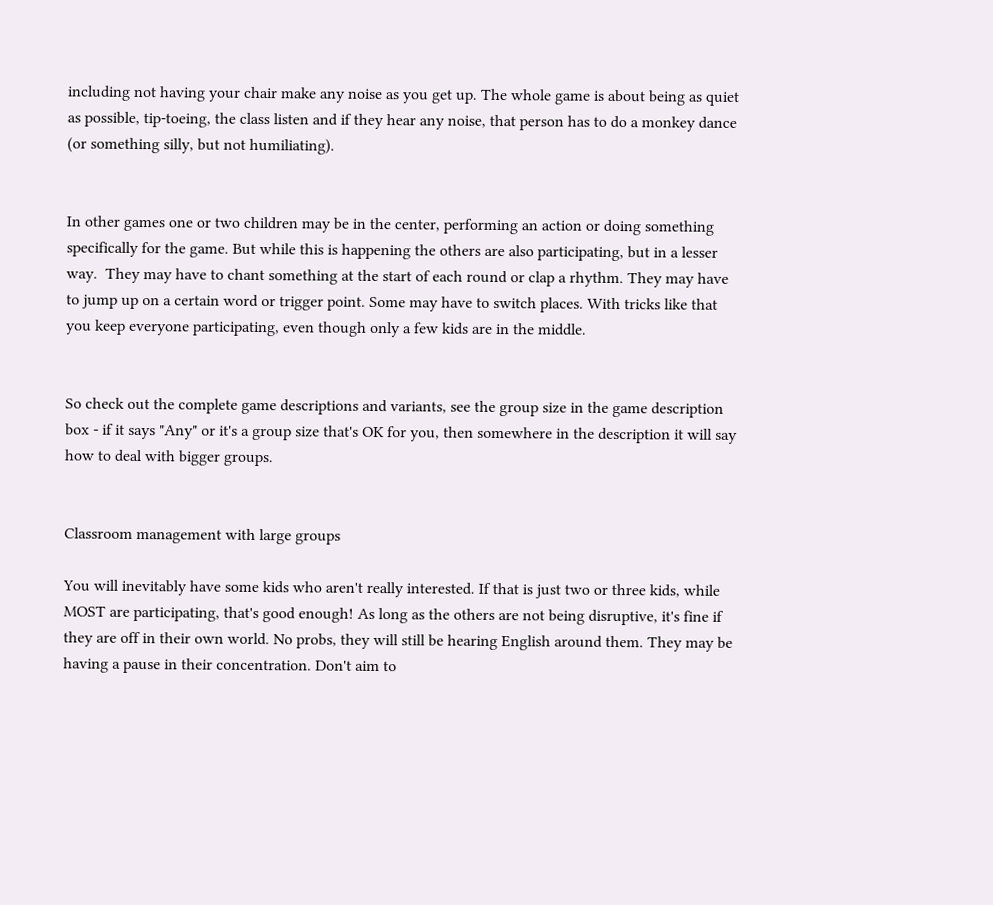including not having your chair make any noise as you get up. The whole game is about being as quiet as possible, tip-toeing, the class listen and if they hear any noise, that person has to do a monkey dance (or something silly, but not humiliating).


In other games one or two children may be in the center, performing an action or doing something specifically for the game. But while this is happening the others are also participating, but in a lesser way.  They may have to chant something at the start of each round or clap a rhythm. They may have to jump up on a certain word or trigger point. Some may have to switch places. With tricks like that you keep everyone participating, even though only a few kids are in the middle.


So check out the complete game descriptions and variants, see the group size in the game description box - if it says "Any" or it's a group size that's OK for you, then somewhere in the description it will say how to deal with bigger groups.


Classroom management with large groups

You will inevitably have some kids who aren't really interested. If that is just two or three kids, while MOST are participating, that's good enough! As long as the others are not being disruptive, it's fine if they are off in their own world. No probs, they will still be hearing English around them. They may be having a pause in their concentration. Don't aim to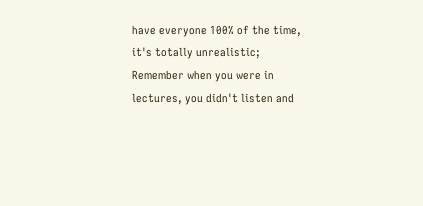have everyone 100% of the time, it's totally unrealistic; Remember when you were in lectures, you didn't listen and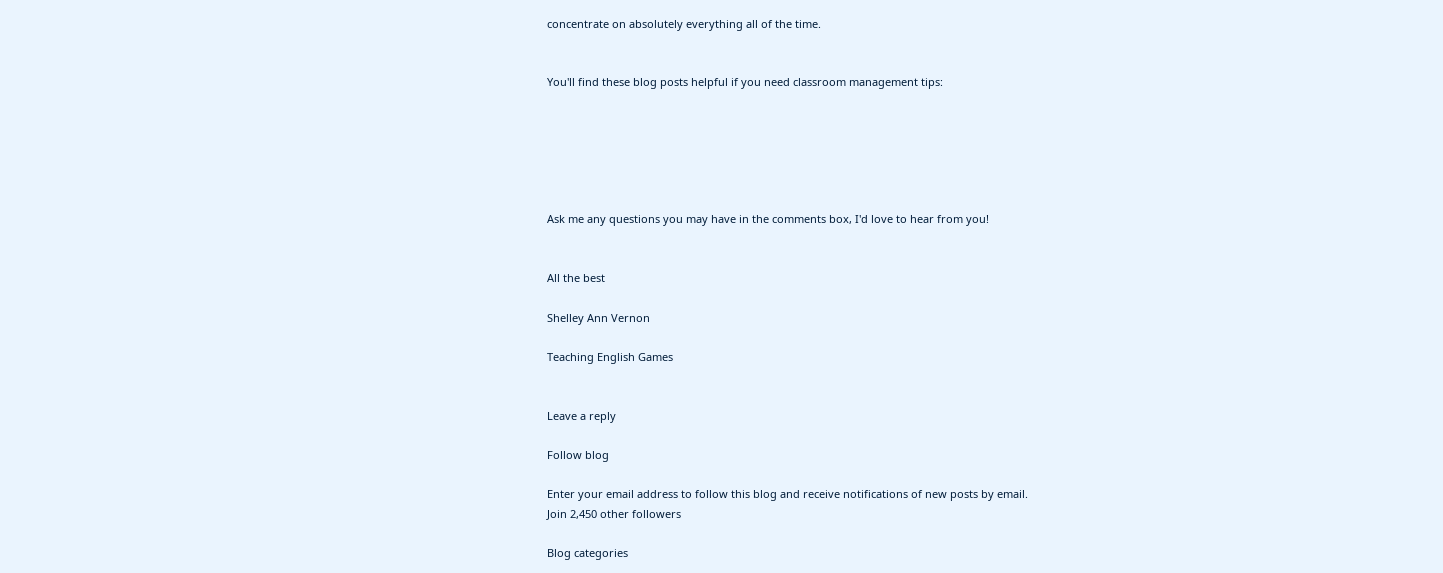concentrate on absolutely everything all of the time.


You'll find these blog posts helpful if you need classroom management tips:






Ask me any questions you may have in the comments box, I'd love to hear from you!


All the best

Shelley Ann Vernon

Teaching English Games


Leave a reply

Follow blog

Enter your email address to follow this blog and receive notifications of new posts by email.
Join 2,450 other followers

Blog categories